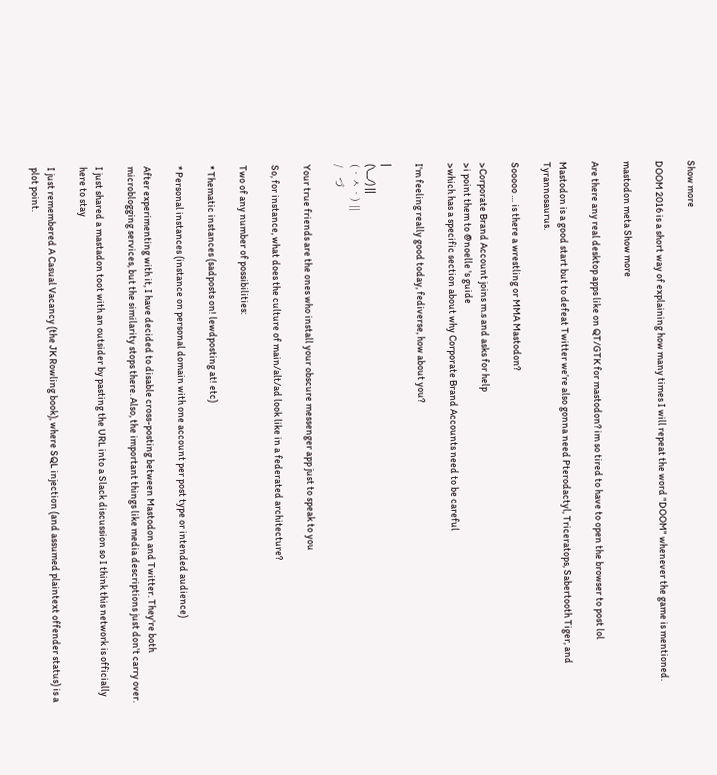Show more

DOOM 2016 is a short way of explaining how many times I will repeat the word "DOOM" whenever the game is mentioned.

mastodon meta Show more

Are there any real desktop apps like on QT/GTK for mastodon? im so tired to have to open the browser to post lol

Mastodon is a good start but to defeat Twitter we’re also gonna need Pterodactyl, Triceratops, Sabertooth Tiger, and Tyrannosaurus.

Sooooo … is there a wrestling or MMA Mastodon?

>Corporate Brand Account joins m.s and asks for help
>i point them to @noelle 's guide
>which has a specific section about why Corporate Brand Accounts need to be careful

I'm feeling really good today, fediverse, how about you?

|
(\__/) ||
(•ㅅ•) ||
/   づ

Your true friends are the ones who install your obscure messenger app just to speak to you

So, for instance, what does the culture of main/alt/ad look like in a federated architecture?

Two of any number of possibilities:

* Thematic instances (sadposts on! lewdposting at! etc)

* Personal instances (instance on personal domain with one account per post type or intended audience)

After experimenting with it, I have decided to disable cross-posting between Mastodon and Twitter. They're both microblogging services, but the similarity stops there. Also, the important things like media descriptions just don't carry over.

I just shared a mastadon toot with an outsider by pasting the URL into a Slack discussion so I think this network is officially here to stay

I just remembered A Casual Vacancy (the JK Rowling book), where SQL injection (and assumed plaintext offender status) is a plot point.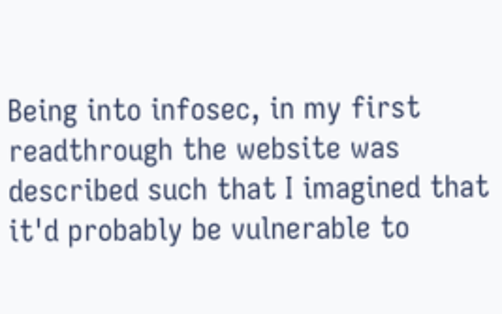Being into infosec, in my first readthrough the website was described such that I imagined that it'd probably be vulnerable to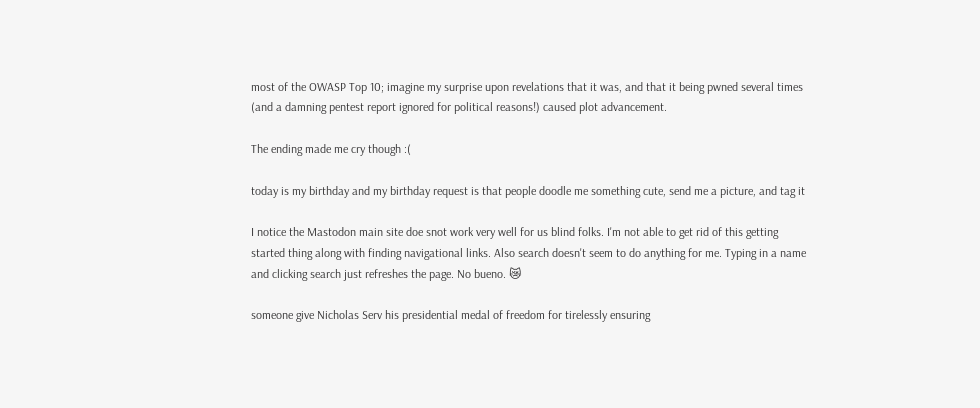most of the OWASP Top 10; imagine my surprise upon revelations that it was, and that it being pwned several times (and a damning pentest report ignored for political reasons!) caused plot advancement.

The ending made me cry though :(

today is my birthday and my birthday request is that people doodle me something cute, send me a picture, and tag it

I notice the Mastodon main site doe snot work very well for us blind folks. I'm not able to get rid of this getting started thing along with finding navigational links. Also search doesn't seem to do anything for me. Typing in a name and clicking search just refreshes the page. No bueno. 😿

someone give Nicholas Serv his presidential medal of freedom for tirelessly ensuring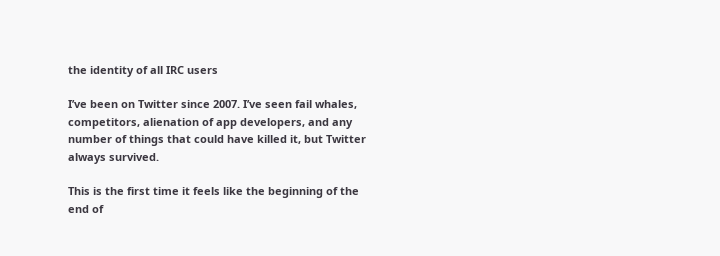the identity of all IRC users

I’ve been on Twitter since 2007. I’ve seen fail whales, competitors, alienation of app developers, and any number of things that could have killed it, but Twitter always survived.

This is the first time it feels like the beginning of the end of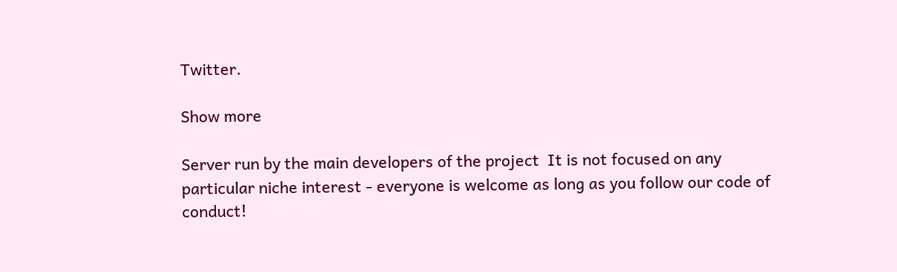Twitter.

Show more

Server run by the main developers of the project  It is not focused on any particular niche interest - everyone is welcome as long as you follow our code of conduct!